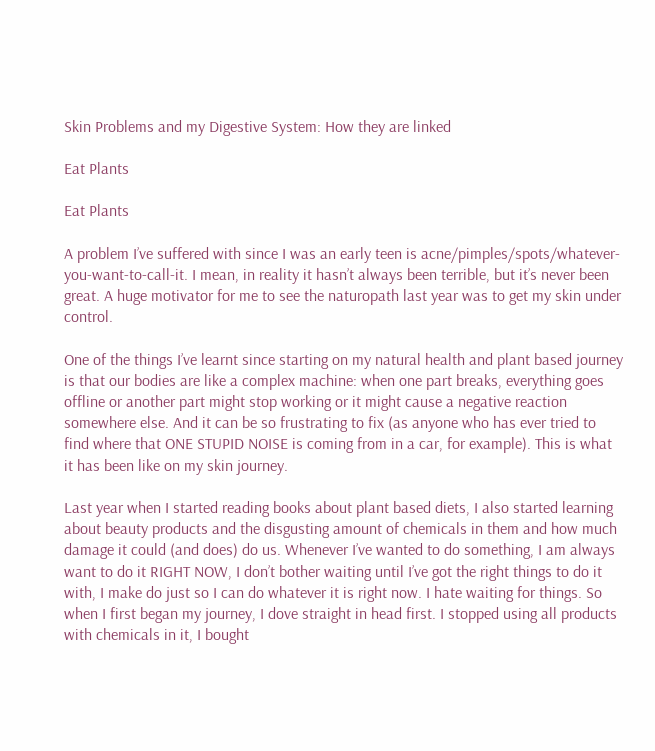Skin Problems and my Digestive System: How they are linked

Eat Plants

Eat Plants

A problem I’ve suffered with since I was an early teen is acne/pimples/spots/whatever-you-want-to-call-it. I mean, in reality it hasn’t always been terrible, but it’s never been great. A huge motivator for me to see the naturopath last year was to get my skin under control.

One of the things I’ve learnt since starting on my natural health and plant based journey is that our bodies are like a complex machine: when one part breaks, everything goes offline or another part might stop working or it might cause a negative reaction somewhere else. And it can be so frustrating to fix (as anyone who has ever tried to find where that ONE STUPID NOISE is coming from in a car, for example). This is what it has been like on my skin journey.

Last year when I started reading books about plant based diets, I also started learning about beauty products and the disgusting amount of chemicals in them and how much damage it could (and does) do us. Whenever I’ve wanted to do something, I am always want to do it RIGHT NOW, I don’t bother waiting until I’ve got the right things to do it with, I make do just so I can do whatever it is right now. I hate waiting for things. So when I first began my journey, I dove straight in head first. I stopped using all products with chemicals in it, I bought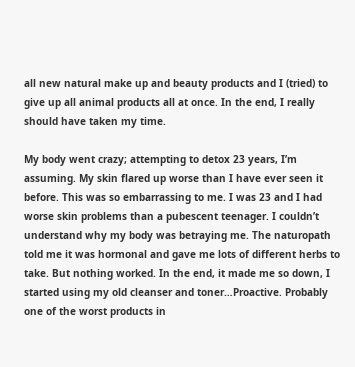all new natural make up and beauty products and I (tried) to give up all animal products all at once. In the end, I really should have taken my time.

My body went crazy; attempting to detox 23 years, I’m assuming. My skin flared up worse than I have ever seen it before. This was so embarrassing to me. I was 23 and I had worse skin problems than a pubescent teenager. I couldn’t understand why my body was betraying me. The naturopath told me it was hormonal and gave me lots of different herbs to take. But nothing worked. In the end, it made me so down, I started using my old cleanser and toner…Proactive. Probably one of the worst products in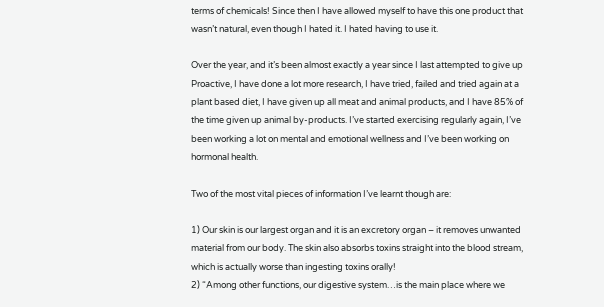terms of chemicals! Since then I have allowed myself to have this one product that wasn’t natural, even though I hated it. I hated having to use it.

Over the year, and it’s been almost exactly a year since I last attempted to give up Proactive, I have done a lot more research, I have tried, failed and tried again at a plant based diet, I have given up all meat and animal products, and I have 85% of the time given up animal by-products. I’ve started exercising regularly again, I’ve been working a lot on mental and emotional wellness and I’ve been working on hormonal health.

Two of the most vital pieces of information I’ve learnt though are:

1) Our skin is our largest organ and it is an excretory organ – it removes unwanted material from our body. The skin also absorbs toxins straight into the blood stream, which is actually worse than ingesting toxins orally!
2) “Among other functions, our digestive system…is the main place where we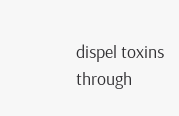dispel toxins through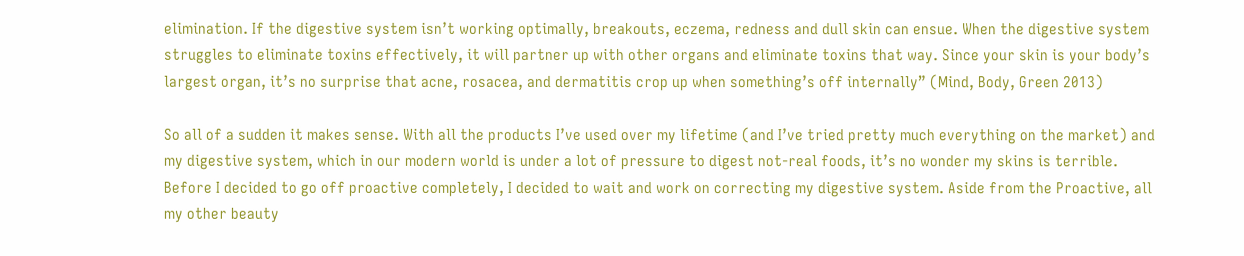elimination. If the digestive system isn’t working optimally, breakouts, eczema, redness and dull skin can ensue. When the digestive system struggles to eliminate toxins effectively, it will partner up with other organs and eliminate toxins that way. Since your skin is your body’s largest organ, it’s no surprise that acne, rosacea, and dermatitis crop up when something’s off internally” (Mind, Body, Green 2013)

So all of a sudden it makes sense. With all the products I’ve used over my lifetime (and I’ve tried pretty much everything on the market) and my digestive system, which in our modern world is under a lot of pressure to digest not-real foods, it’s no wonder my skins is terrible. Before I decided to go off proactive completely, I decided to wait and work on correcting my digestive system. Aside from the Proactive, all my other beauty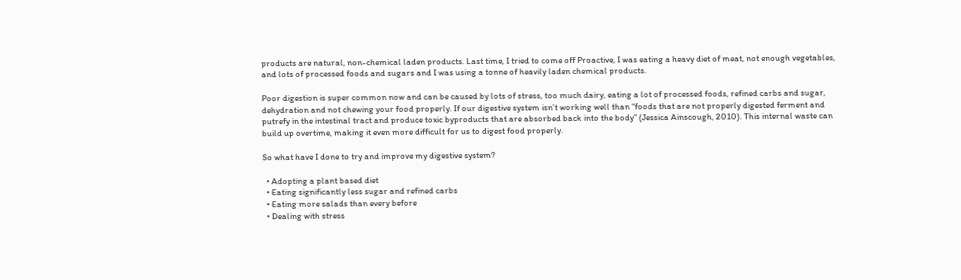products are natural, non-chemical laden products. Last time, I tried to come off Proactive, I was eating a heavy diet of meat, not enough vegetables, and lots of processed foods and sugars and I was using a tonne of heavily laden chemical products.

Poor digestion is super common now and can be caused by lots of stress, too much dairy, eating a lot of processed foods, refined carbs and sugar, dehydration and not chewing your food properly. If our digestive system isn’t working well than “foods that are not properly digested ferment and putrefy in the intestinal tract and produce toxic byproducts that are absorbed back into the body” (Jessica Ainscough, 2010). This internal waste can build up overtime, making it even more difficult for us to digest food properly.

So what have I done to try and improve my digestive system?

  • Adopting a plant based diet
  • Eating significantly less sugar and refined carbs
  • Eating more salads than every before
  • Dealing with stress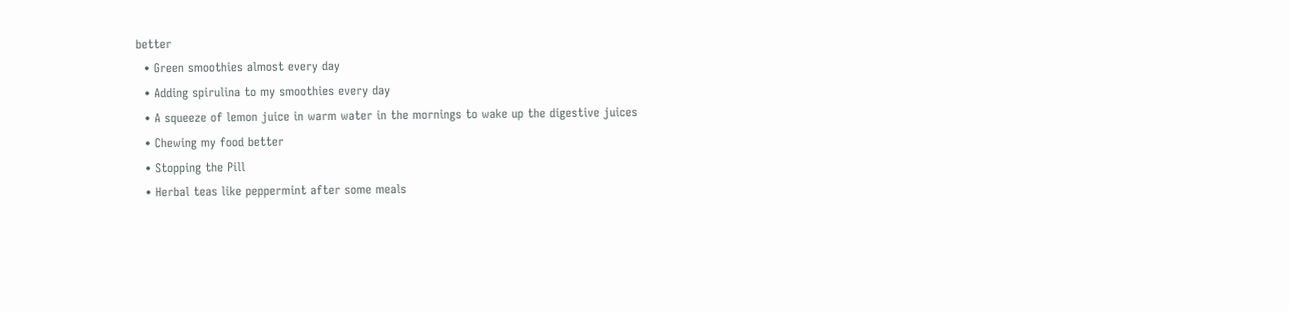better
  • Green smoothies almost every day
  • Adding spirulina to my smoothies every day
  • A squeeze of lemon juice in warm water in the mornings to wake up the digestive juices
  • Chewing my food better
  • Stopping the Pill
  • Herbal teas like peppermint after some meals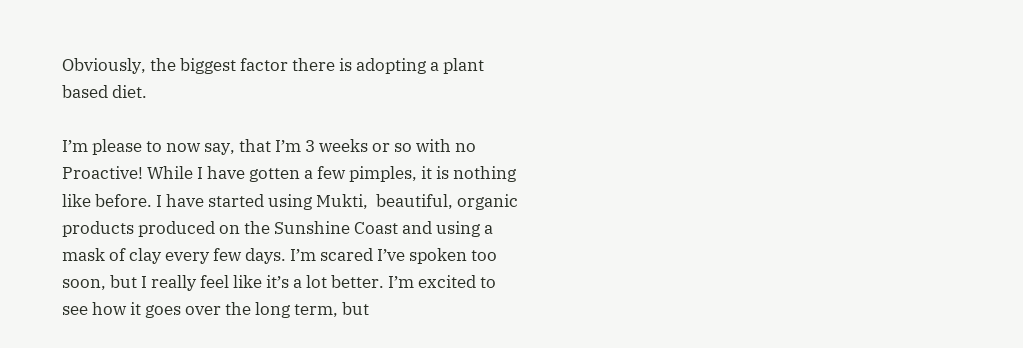Obviously, the biggest factor there is adopting a plant based diet.

I’m please to now say, that I’m 3 weeks or so with no Proactive! While I have gotten a few pimples, it is nothing like before. I have started using Mukti,  beautiful, organic products produced on the Sunshine Coast and using a mask of clay every few days. I’m scared I’ve spoken too soon, but I really feel like it’s a lot better. I’m excited to see how it goes over the long term, but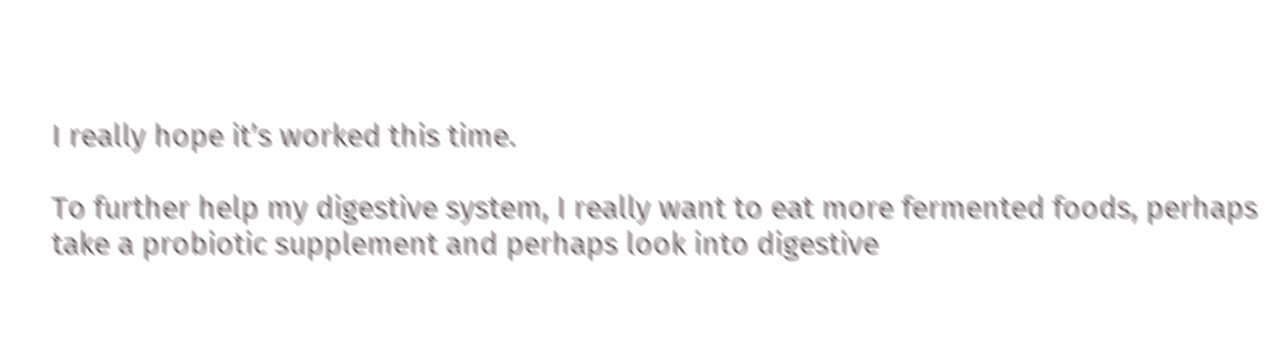I really hope it’s worked this time.

To further help my digestive system, I really want to eat more fermented foods, perhaps take a probiotic supplement and perhaps look into digestive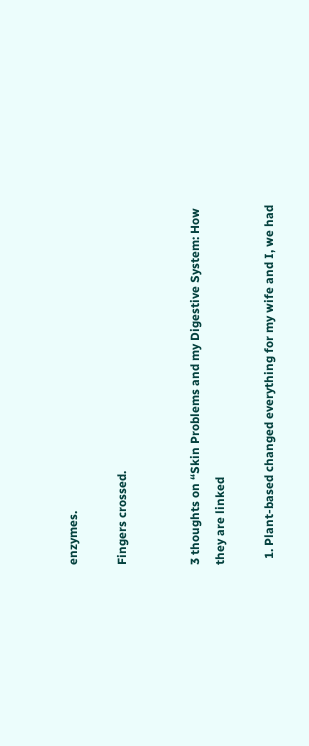enzymes.

Fingers crossed.


3 thoughts on “Skin Problems and my Digestive System: How they are linked

  1. Plant-based changed everything for my wife and I, we had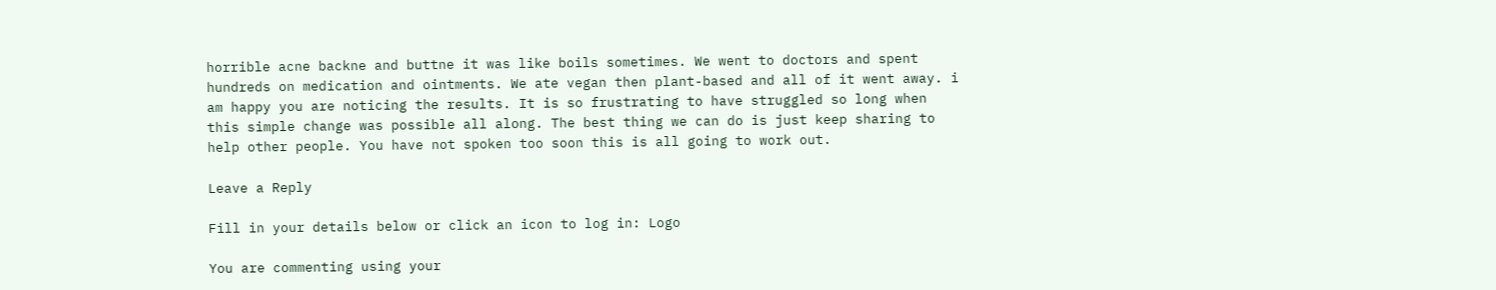horrible acne backne and buttne it was like boils sometimes. We went to doctors and spent hundreds on medication and ointments. We ate vegan then plant-based and all of it went away. i am happy you are noticing the results. It is so frustrating to have struggled so long when this simple change was possible all along. The best thing we can do is just keep sharing to help other people. You have not spoken too soon this is all going to work out.

Leave a Reply

Fill in your details below or click an icon to log in: Logo

You are commenting using your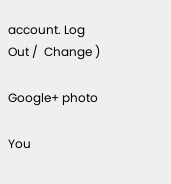account. Log Out /  Change )

Google+ photo

You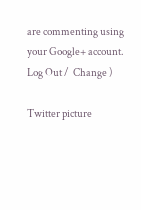are commenting using your Google+ account. Log Out /  Change )

Twitter picture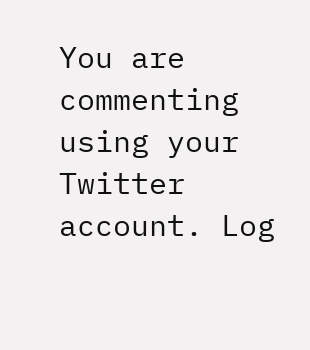You are commenting using your Twitter account. Log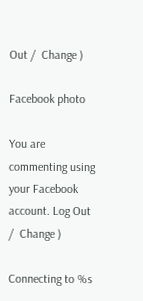Out /  Change )

Facebook photo

You are commenting using your Facebook account. Log Out /  Change )

Connecting to %s